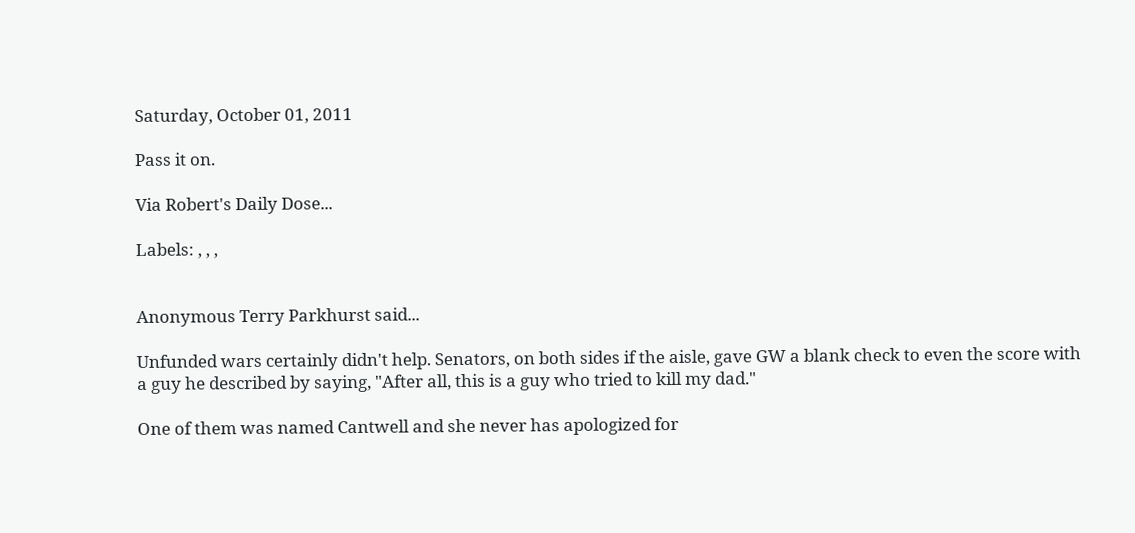Saturday, October 01, 2011

Pass it on.

Via Robert's Daily Dose...

Labels: , , ,


Anonymous Terry Parkhurst said...

Unfunded wars certainly didn't help. Senators, on both sides if the aisle, gave GW a blank check to even the score with a guy he described by saying, "After all, this is a guy who tried to kill my dad."

One of them was named Cantwell and she never has apologized for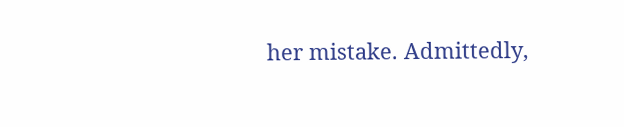her mistake. Admittedly,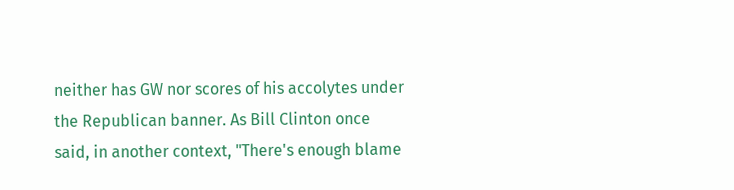neither has GW nor scores of his accolytes under the Republican banner. As Bill Clinton once said, in another context, "There's enough blame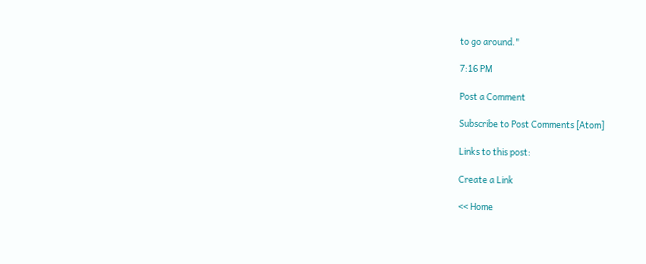to go around."

7:16 PM

Post a Comment

Subscribe to Post Comments [Atom]

Links to this post:

Create a Link

<< Home